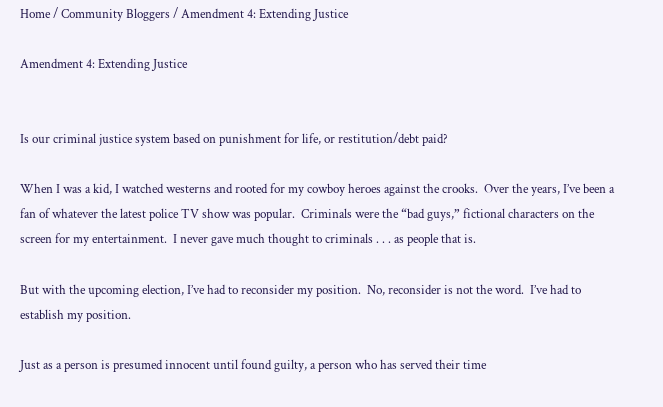Home / Community Bloggers / Amendment 4: Extending Justice

Amendment 4: Extending Justice


Is our criminal justice system based on punishment for life, or restitution/debt paid?

When I was a kid, I watched westerns and rooted for my cowboy heroes against the crooks.  Over the years, I’ve been a fan of whatever the latest police TV show was popular.  Criminals were the “bad guys,” fictional characters on the screen for my entertainment.  I never gave much thought to criminals . . . as people that is.

But with the upcoming election, I’ve had to reconsider my position.  No, reconsider is not the word.  I’ve had to establish my position.

Just as a person is presumed innocent until found guilty, a person who has served their time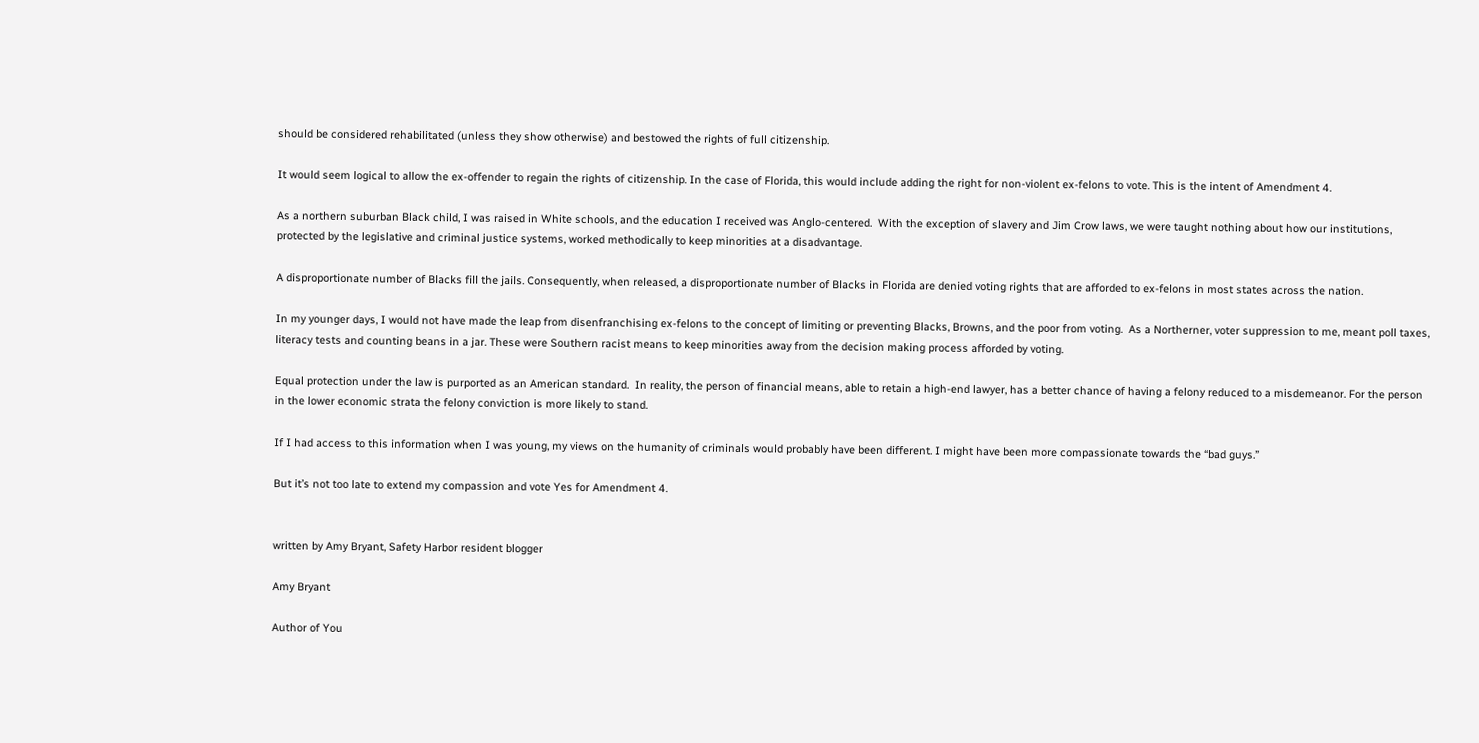should be considered rehabilitated (unless they show otherwise) and bestowed the rights of full citizenship.

It would seem logical to allow the ex-offender to regain the rights of citizenship. In the case of Florida, this would include adding the right for non-violent ex-felons to vote. This is the intent of Amendment 4.

As a northern suburban Black child, I was raised in White schools, and the education I received was Anglo-centered.  With the exception of slavery and Jim Crow laws, we were taught nothing about how our institutions, protected by the legislative and criminal justice systems, worked methodically to keep minorities at a disadvantage.

A disproportionate number of Blacks fill the jails. Consequently, when released, a disproportionate number of Blacks in Florida are denied voting rights that are afforded to ex-felons in most states across the nation.

In my younger days, I would not have made the leap from disenfranchising ex-felons to the concept of limiting or preventing Blacks, Browns, and the poor from voting.  As a Northerner, voter suppression to me, meant poll taxes, literacy tests and counting beans in a jar. These were Southern racist means to keep minorities away from the decision making process afforded by voting.

Equal protection under the law is purported as an American standard.  In reality, the person of financial means, able to retain a high-end lawyer, has a better chance of having a felony reduced to a misdemeanor. For the person in the lower economic strata the felony conviction is more likely to stand.

If I had access to this information when I was young, my views on the humanity of criminals would probably have been different. I might have been more compassionate towards the “bad guys.”

But it’s not too late to extend my compassion and vote Yes for Amendment 4.


written by Amy Bryant, Safety Harbor resident blogger

Amy Bryant

Author of You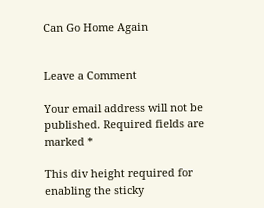Can Go Home Again


Leave a Comment

Your email address will not be published. Required fields are marked *

This div height required for enabling the sticky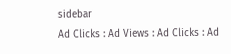sidebar
Ad Clicks : Ad Views : Ad Clicks : Ad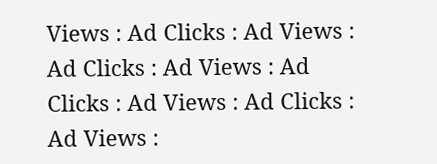Views : Ad Clicks : Ad Views : Ad Clicks : Ad Views : Ad Clicks : Ad Views : Ad Clicks : Ad Views :